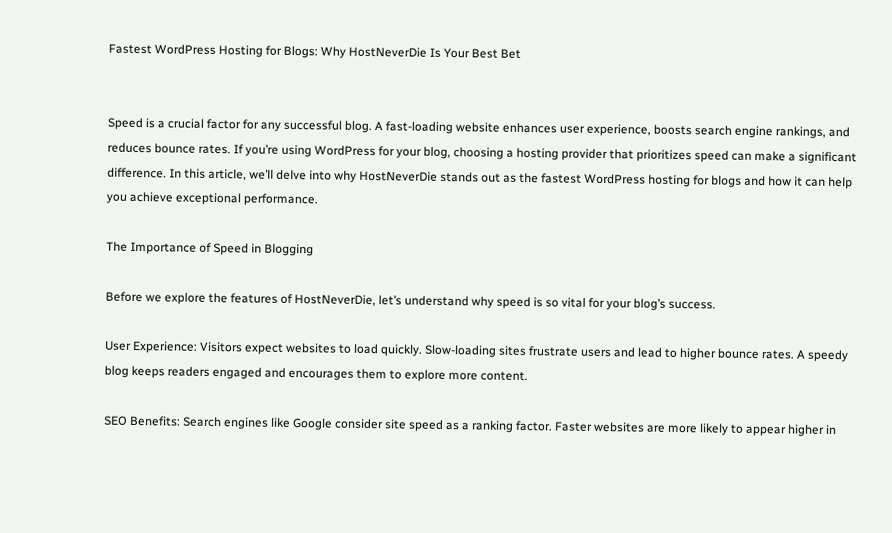Fastest WordPress Hosting for Blogs: Why HostNeverDie Is Your Best Bet


Speed is a crucial factor for any successful blog. A fast-loading website enhances user experience, boosts search engine rankings, and reduces bounce rates. If you’re using WordPress for your blog, choosing a hosting provider that prioritizes speed can make a significant difference. In this article, we’ll delve into why HostNeverDie stands out as the fastest WordPress hosting for blogs and how it can help you achieve exceptional performance.

The Importance of Speed in Blogging

Before we explore the features of HostNeverDie, let’s understand why speed is so vital for your blog’s success.

User Experience: Visitors expect websites to load quickly. Slow-loading sites frustrate users and lead to higher bounce rates. A speedy blog keeps readers engaged and encourages them to explore more content.

SEO Benefits: Search engines like Google consider site speed as a ranking factor. Faster websites are more likely to appear higher in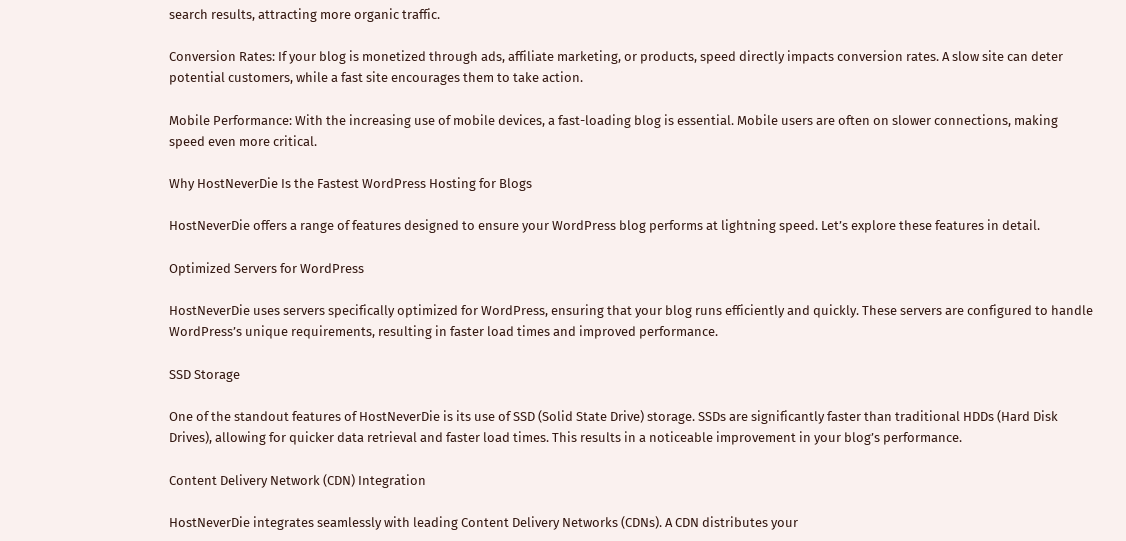search results, attracting more organic traffic.

Conversion Rates: If your blog is monetized through ads, affiliate marketing, or products, speed directly impacts conversion rates. A slow site can deter potential customers, while a fast site encourages them to take action.

Mobile Performance: With the increasing use of mobile devices, a fast-loading blog is essential. Mobile users are often on slower connections, making speed even more critical.

Why HostNeverDie Is the Fastest WordPress Hosting for Blogs

HostNeverDie offers a range of features designed to ensure your WordPress blog performs at lightning speed. Let’s explore these features in detail.

Optimized Servers for WordPress

HostNeverDie uses servers specifically optimized for WordPress, ensuring that your blog runs efficiently and quickly. These servers are configured to handle WordPress’s unique requirements, resulting in faster load times and improved performance.

SSD Storage

One of the standout features of HostNeverDie is its use of SSD (Solid State Drive) storage. SSDs are significantly faster than traditional HDDs (Hard Disk Drives), allowing for quicker data retrieval and faster load times. This results in a noticeable improvement in your blog’s performance.

Content Delivery Network (CDN) Integration

HostNeverDie integrates seamlessly with leading Content Delivery Networks (CDNs). A CDN distributes your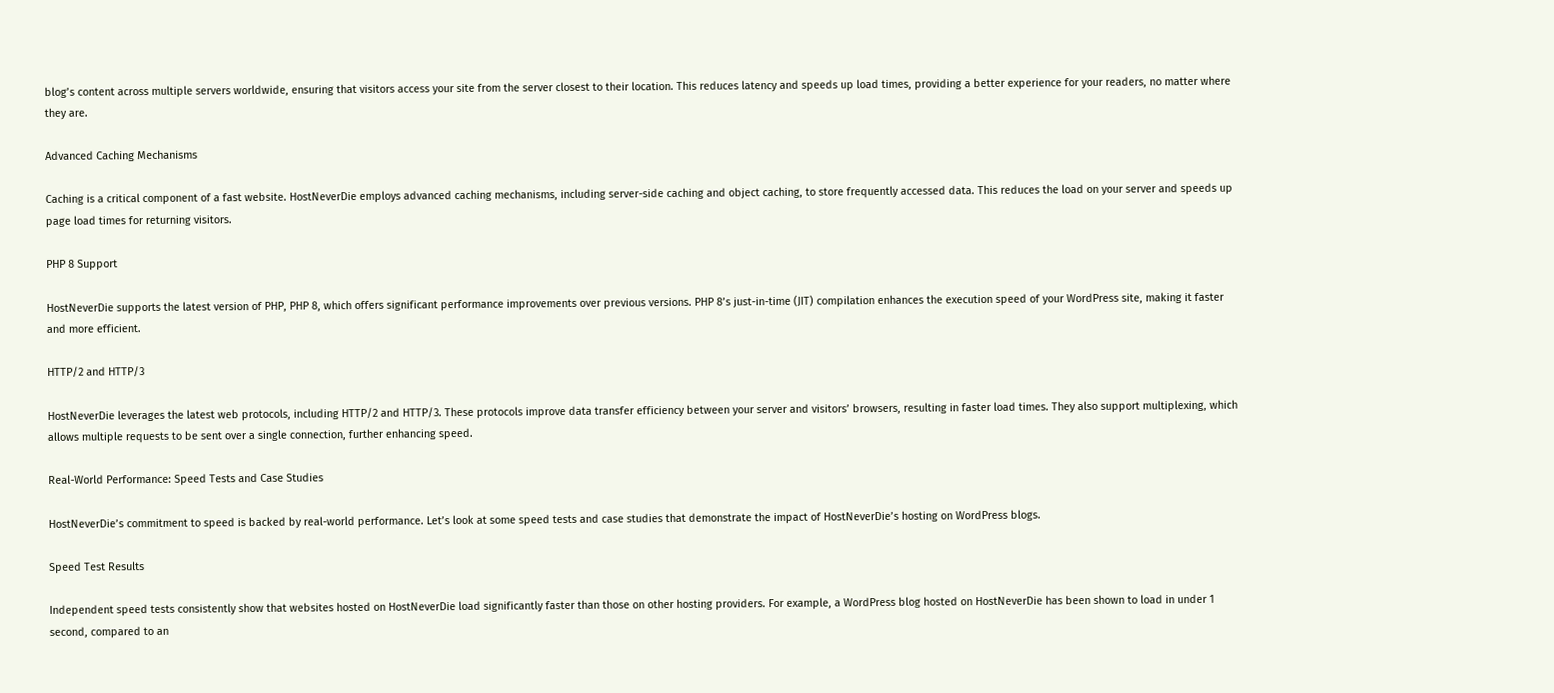blog’s content across multiple servers worldwide, ensuring that visitors access your site from the server closest to their location. This reduces latency and speeds up load times, providing a better experience for your readers, no matter where they are.

Advanced Caching Mechanisms

Caching is a critical component of a fast website. HostNeverDie employs advanced caching mechanisms, including server-side caching and object caching, to store frequently accessed data. This reduces the load on your server and speeds up page load times for returning visitors.

PHP 8 Support

HostNeverDie supports the latest version of PHP, PHP 8, which offers significant performance improvements over previous versions. PHP 8’s just-in-time (JIT) compilation enhances the execution speed of your WordPress site, making it faster and more efficient.

HTTP/2 and HTTP/3

HostNeverDie leverages the latest web protocols, including HTTP/2 and HTTP/3. These protocols improve data transfer efficiency between your server and visitors’ browsers, resulting in faster load times. They also support multiplexing, which allows multiple requests to be sent over a single connection, further enhancing speed.

Real-World Performance: Speed Tests and Case Studies

HostNeverDie’s commitment to speed is backed by real-world performance. Let’s look at some speed tests and case studies that demonstrate the impact of HostNeverDie’s hosting on WordPress blogs.

Speed Test Results

Independent speed tests consistently show that websites hosted on HostNeverDie load significantly faster than those on other hosting providers. For example, a WordPress blog hosted on HostNeverDie has been shown to load in under 1 second, compared to an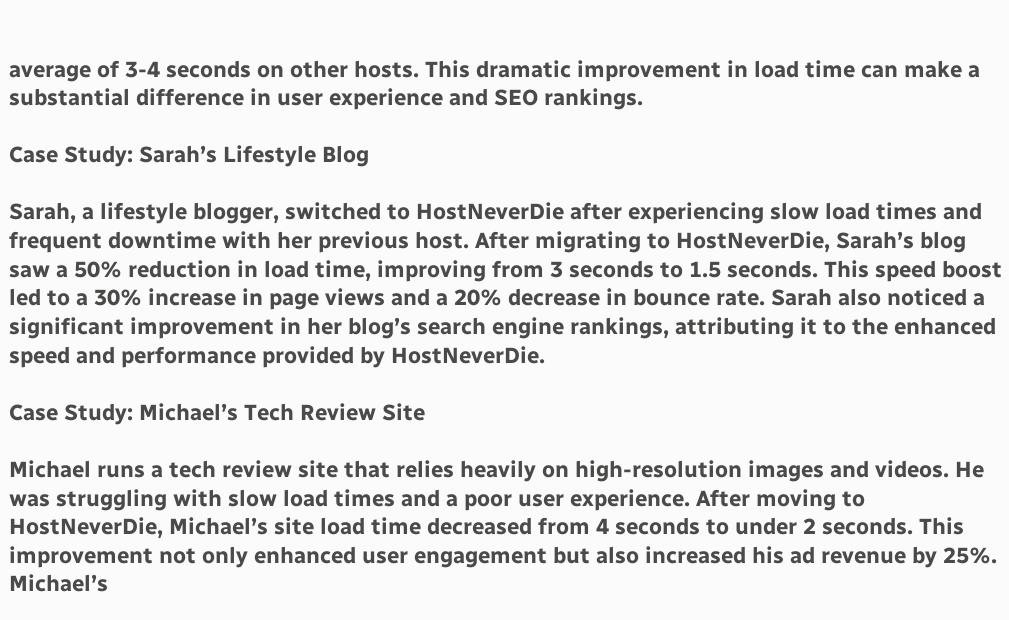average of 3-4 seconds on other hosts. This dramatic improvement in load time can make a substantial difference in user experience and SEO rankings.

Case Study: Sarah’s Lifestyle Blog

Sarah, a lifestyle blogger, switched to HostNeverDie after experiencing slow load times and frequent downtime with her previous host. After migrating to HostNeverDie, Sarah’s blog saw a 50% reduction in load time, improving from 3 seconds to 1.5 seconds. This speed boost led to a 30% increase in page views and a 20% decrease in bounce rate. Sarah also noticed a significant improvement in her blog’s search engine rankings, attributing it to the enhanced speed and performance provided by HostNeverDie.

Case Study: Michael’s Tech Review Site

Michael runs a tech review site that relies heavily on high-resolution images and videos. He was struggling with slow load times and a poor user experience. After moving to HostNeverDie, Michael’s site load time decreased from 4 seconds to under 2 seconds. This improvement not only enhanced user engagement but also increased his ad revenue by 25%. Michael’s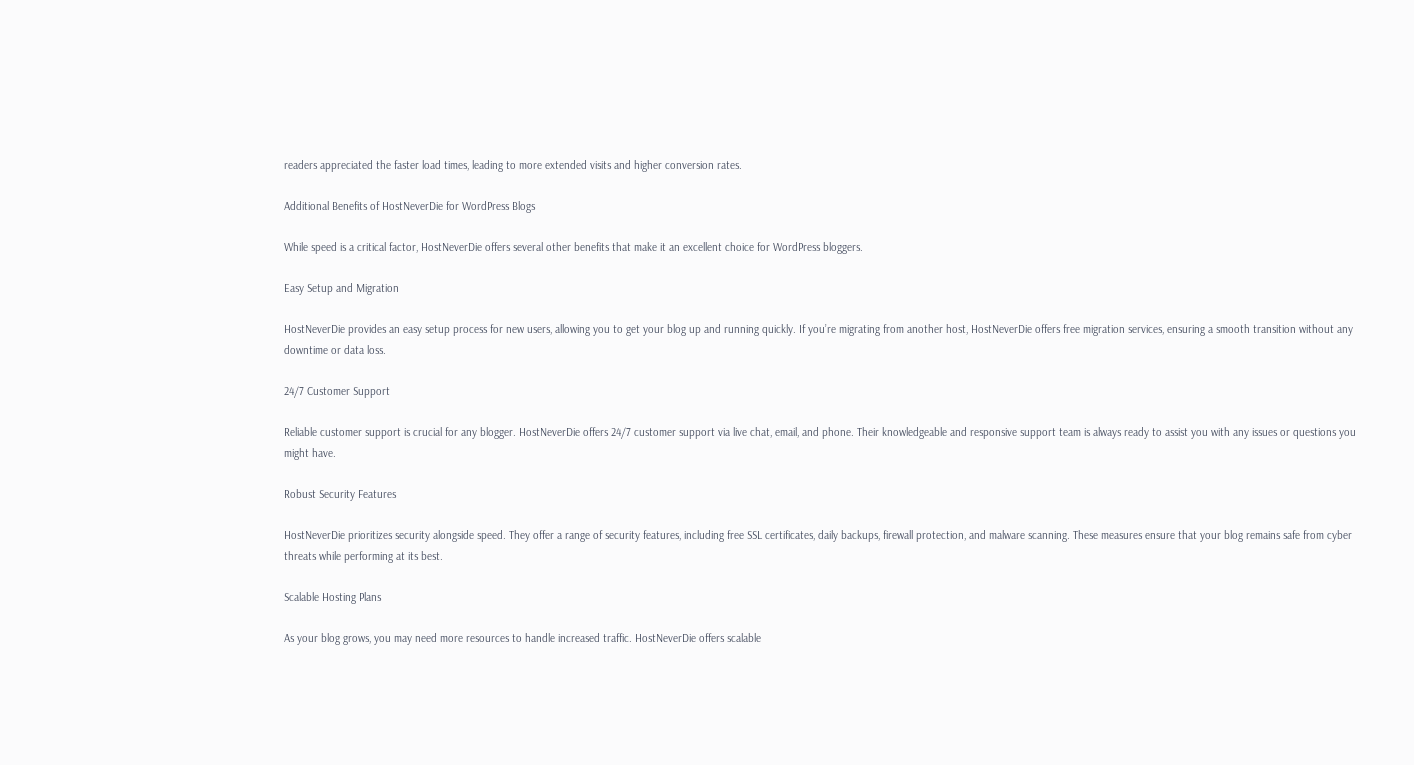readers appreciated the faster load times, leading to more extended visits and higher conversion rates.

Additional Benefits of HostNeverDie for WordPress Blogs

While speed is a critical factor, HostNeverDie offers several other benefits that make it an excellent choice for WordPress bloggers.

Easy Setup and Migration

HostNeverDie provides an easy setup process for new users, allowing you to get your blog up and running quickly. If you’re migrating from another host, HostNeverDie offers free migration services, ensuring a smooth transition without any downtime or data loss.

24/7 Customer Support

Reliable customer support is crucial for any blogger. HostNeverDie offers 24/7 customer support via live chat, email, and phone. Their knowledgeable and responsive support team is always ready to assist you with any issues or questions you might have.

Robust Security Features

HostNeverDie prioritizes security alongside speed. They offer a range of security features, including free SSL certificates, daily backups, firewall protection, and malware scanning. These measures ensure that your blog remains safe from cyber threats while performing at its best.

Scalable Hosting Plans

As your blog grows, you may need more resources to handle increased traffic. HostNeverDie offers scalable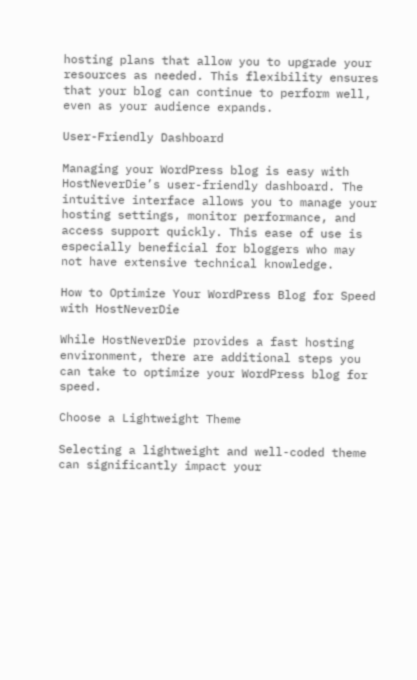hosting plans that allow you to upgrade your resources as needed. This flexibility ensures that your blog can continue to perform well, even as your audience expands.

User-Friendly Dashboard

Managing your WordPress blog is easy with HostNeverDie’s user-friendly dashboard. The intuitive interface allows you to manage your hosting settings, monitor performance, and access support quickly. This ease of use is especially beneficial for bloggers who may not have extensive technical knowledge.

How to Optimize Your WordPress Blog for Speed with HostNeverDie

While HostNeverDie provides a fast hosting environment, there are additional steps you can take to optimize your WordPress blog for speed.

Choose a Lightweight Theme

Selecting a lightweight and well-coded theme can significantly impact your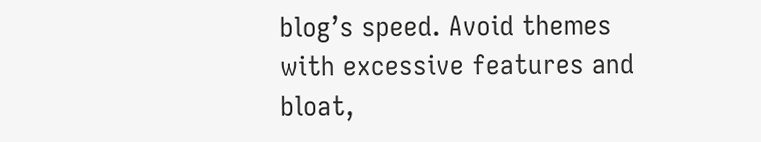blog’s speed. Avoid themes with excessive features and bloat,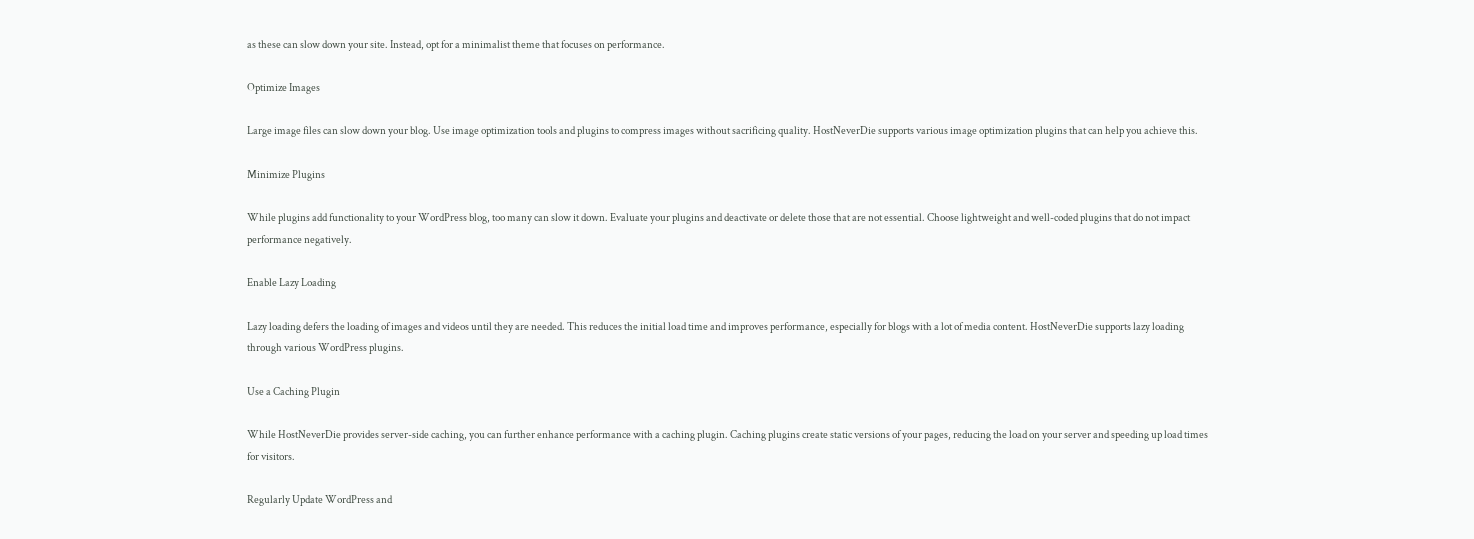as these can slow down your site. Instead, opt for a minimalist theme that focuses on performance.

Optimize Images

Large image files can slow down your blog. Use image optimization tools and plugins to compress images without sacrificing quality. HostNeverDie supports various image optimization plugins that can help you achieve this.

Minimize Plugins

While plugins add functionality to your WordPress blog, too many can slow it down. Evaluate your plugins and deactivate or delete those that are not essential. Choose lightweight and well-coded plugins that do not impact performance negatively.

Enable Lazy Loading

Lazy loading defers the loading of images and videos until they are needed. This reduces the initial load time and improves performance, especially for blogs with a lot of media content. HostNeverDie supports lazy loading through various WordPress plugins.

Use a Caching Plugin

While HostNeverDie provides server-side caching, you can further enhance performance with a caching plugin. Caching plugins create static versions of your pages, reducing the load on your server and speeding up load times for visitors.

Regularly Update WordPress and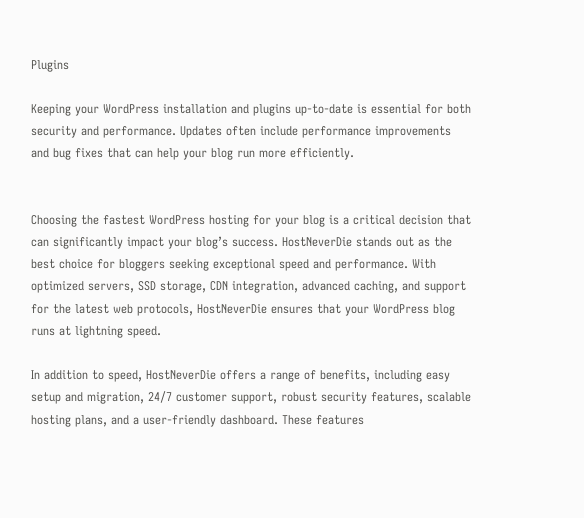Plugins

Keeping your WordPress installation and plugins up-to-date is essential for both security and performance. Updates often include performance improvements and bug fixes that can help your blog run more efficiently.


Choosing the fastest WordPress hosting for your blog is a critical decision that can significantly impact your blog’s success. HostNeverDie stands out as the best choice for bloggers seeking exceptional speed and performance. With optimized servers, SSD storage, CDN integration, advanced caching, and support for the latest web protocols, HostNeverDie ensures that your WordPress blog runs at lightning speed.

In addition to speed, HostNeverDie offers a range of benefits, including easy setup and migration, 24/7 customer support, robust security features, scalable hosting plans, and a user-friendly dashboard. These features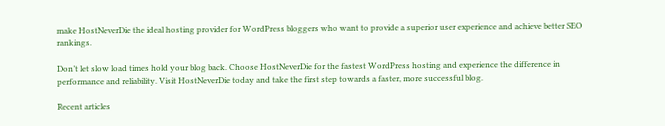make HostNeverDie the ideal hosting provider for WordPress bloggers who want to provide a superior user experience and achieve better SEO rankings.

Don’t let slow load times hold your blog back. Choose HostNeverDie for the fastest WordPress hosting and experience the difference in performance and reliability. Visit HostNeverDie today and take the first step towards a faster, more successful blog.

Recent articles